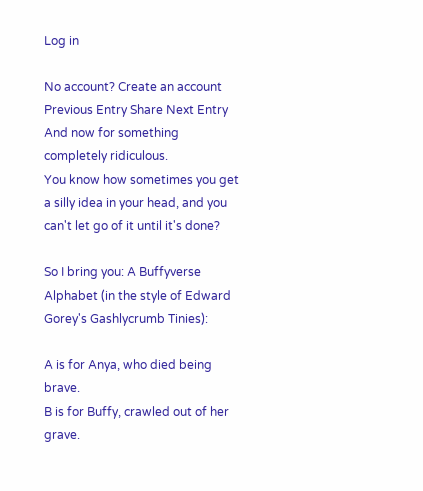Log in

No account? Create an account
Previous Entry Share Next Entry
And now for something completely ridiculous.
You know how sometimes you get a silly idea in your head, and you can't let go of it until it's done?

So I bring you: A Buffyverse Alphabet (in the style of Edward Gorey's Gashlycrumb Tinies):

A is for Anya, who died being brave.
B is for Buffy, crawled out of her grave.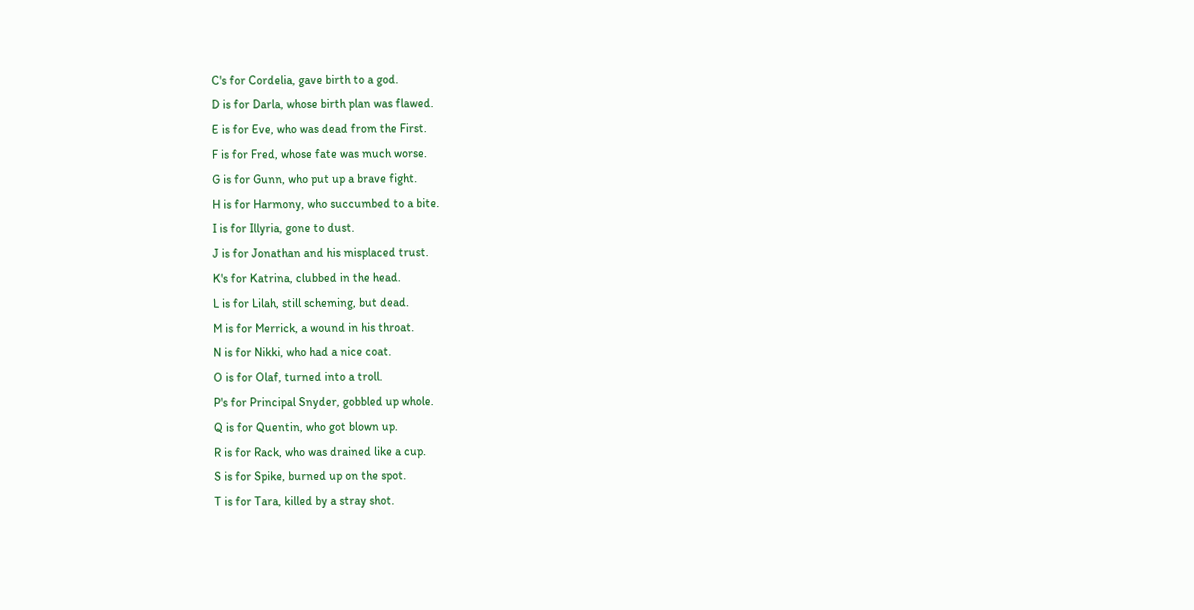C's for Cordelia, gave birth to a god.
D is for Darla, whose birth plan was flawed.
E is for Eve, who was dead from the First.
F is for Fred, whose fate was much worse.
G is for Gunn, who put up a brave fight.
H is for Harmony, who succumbed to a bite.
I is for Illyria, gone to dust.
J is for Jonathan and his misplaced trust.
K's for Katrina, clubbed in the head.
L is for Lilah, still scheming, but dead.
M is for Merrick, a wound in his throat.
N is for Nikki, who had a nice coat.
O is for Olaf, turned into a troll.
P's for Principal Snyder, gobbled up whole.
Q is for Quentin, who got blown up.
R is for Rack, who was drained like a cup.
S is for Spike, burned up on the spot.
T is for Tara, killed by a stray shot.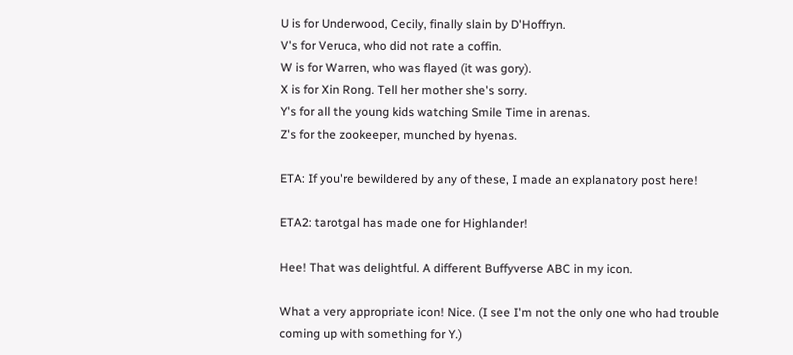U is for Underwood, Cecily, finally slain by D'Hoffryn.
V's for Veruca, who did not rate a coffin.
W is for Warren, who was flayed (it was gory).
X is for Xin Rong. Tell her mother she's sorry.
Y's for all the young kids watching Smile Time in arenas.
Z's for the zookeeper, munched by hyenas.

ETA: If you're bewildered by any of these, I made an explanatory post here!

ETA2: tarotgal has made one for Highlander!

Hee! That was delightful. A different Buffyverse ABC in my icon.

What a very appropriate icon! Nice. (I see I'm not the only one who had trouble coming up with something for Y.)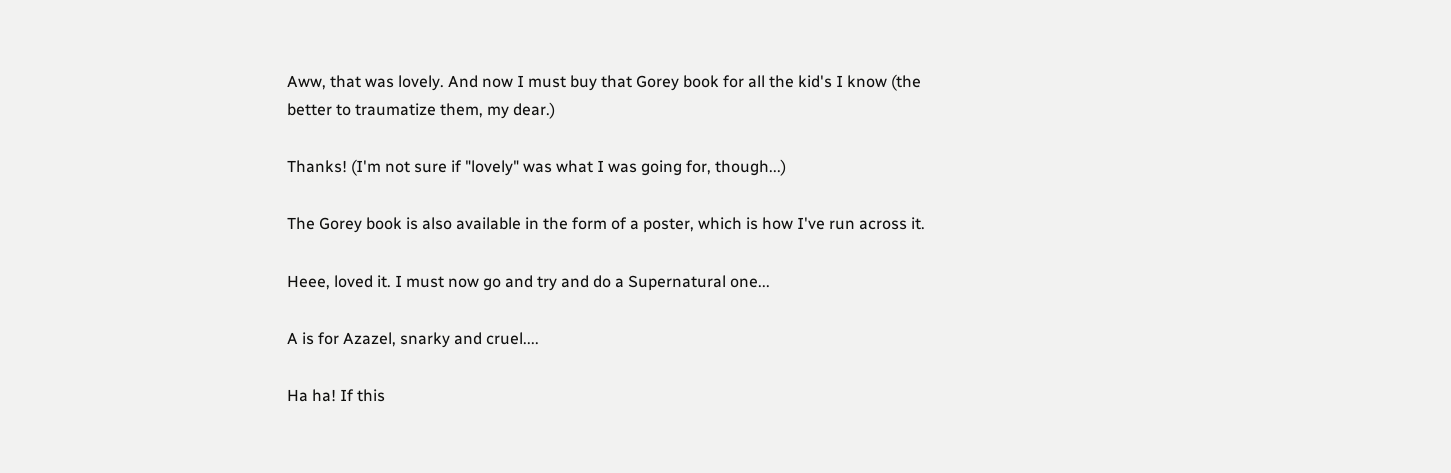Aww, that was lovely. And now I must buy that Gorey book for all the kid's I know (the better to traumatize them, my dear.)

Thanks! (I'm not sure if "lovely" was what I was going for, though...)

The Gorey book is also available in the form of a poster, which is how I've run across it.

Heee, loved it. I must now go and try and do a Supernatural one...

A is for Azazel, snarky and cruel....

Ha ha! If this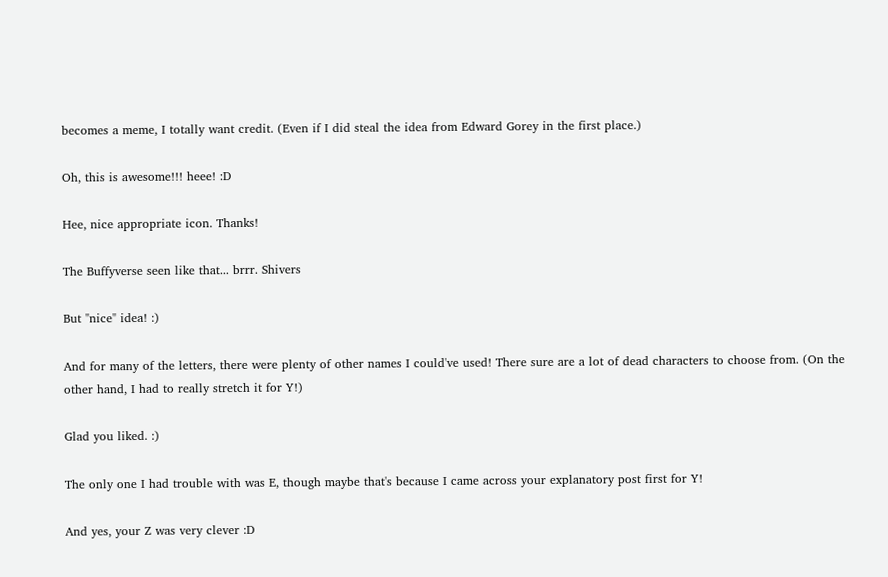becomes a meme, I totally want credit. (Even if I did steal the idea from Edward Gorey in the first place.)

Oh, this is awesome!!! heee! :D

Hee, nice appropriate icon. Thanks!

The Buffyverse seen like that... brrr. Shivers

But "nice" idea! :)

And for many of the letters, there were plenty of other names I could've used! There sure are a lot of dead characters to choose from. (On the other hand, I had to really stretch it for Y!)

Glad you liked. :)

The only one I had trouble with was E, though maybe that's because I came across your explanatory post first for Y!

And yes, your Z was very clever :D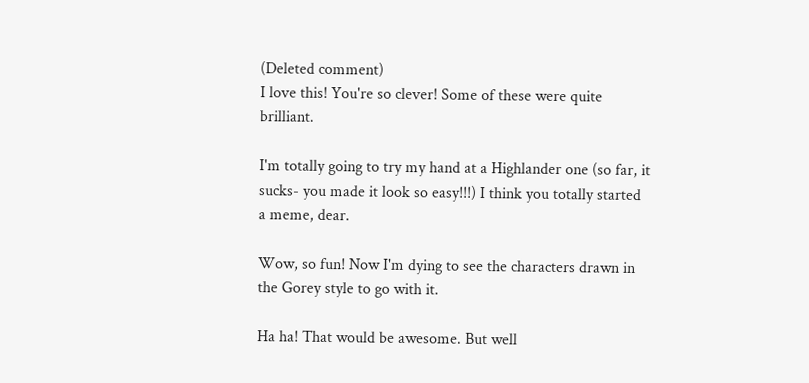(Deleted comment)
I love this! You're so clever! Some of these were quite brilliant.

I'm totally going to try my hand at a Highlander one (so far, it sucks- you made it look so easy!!!) I think you totally started a meme, dear.

Wow, so fun! Now I'm dying to see the characters drawn in the Gorey style to go with it.

Ha ha! That would be awesome. But well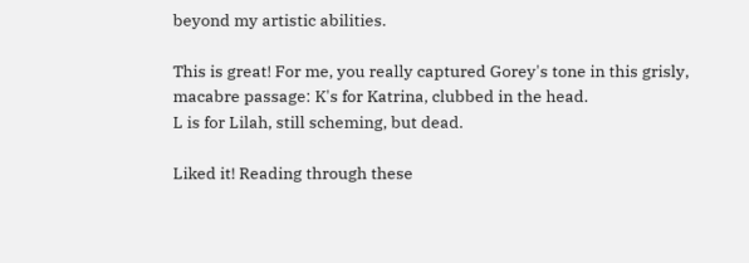beyond my artistic abilities.

This is great! For me, you really captured Gorey's tone in this grisly, macabre passage: K's for Katrina, clubbed in the head.
L is for Lilah, still scheming, but dead.

Liked it! Reading through these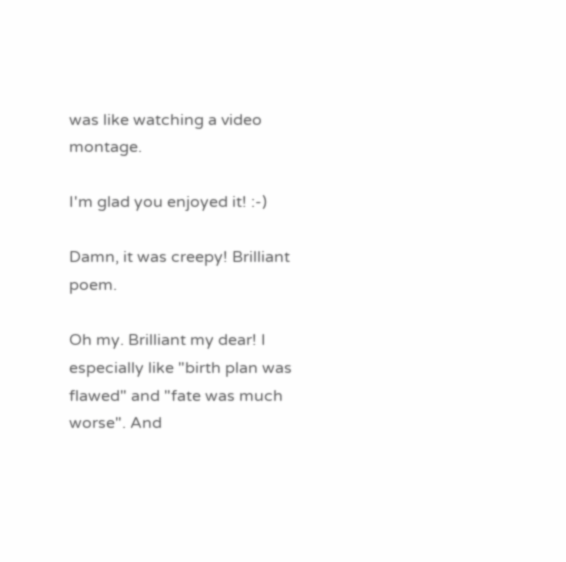was like watching a video montage.

I'm glad you enjoyed it! :-)

Damn, it was creepy! Brilliant poem.

Oh my. Brilliant my dear! I especially like "birth plan was flawed" and "fate was much worse". And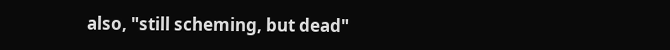also, "still scheming, but dead"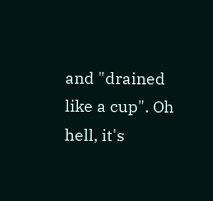and "drained like a cup". Oh hell, it's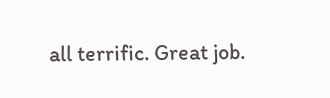all terrific. Great job.